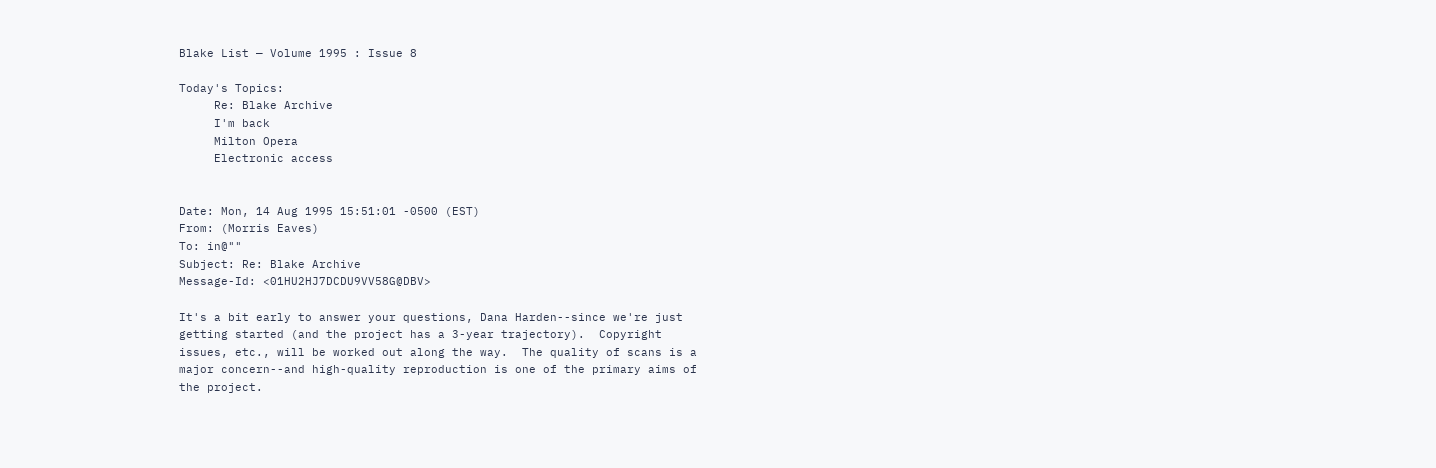Blake List — Volume 1995 : Issue 8

Today's Topics:
     Re: Blake Archive
     I'm back
     Milton Opera
     Electronic access


Date: Mon, 14 Aug 1995 15:51:01 -0500 (EST)
From: (Morris Eaves)
To: in@""
Subject: Re: Blake Archive
Message-Id: <01HU2HJ7DCDU9VV58G@DBV>

It's a bit early to answer your questions, Dana Harden--since we're just
getting started (and the project has a 3-year trajectory).  Copyright
issues, etc., will be worked out along the way.  The quality of scans is a
major concern--and high-quality reproduction is one of the primary aims of
the project.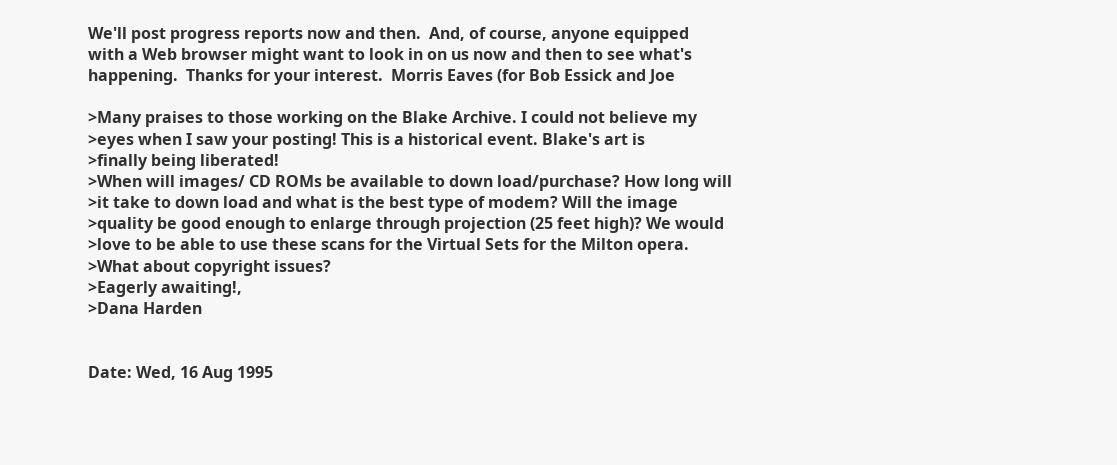We'll post progress reports now and then.  And, of course, anyone equipped
with a Web browser might want to look in on us now and then to see what's
happening.  Thanks for your interest.  Morris Eaves (for Bob Essick and Joe

>Many praises to those working on the Blake Archive. I could not believe my
>eyes when I saw your posting! This is a historical event. Blake's art is
>finally being liberated!
>When will images/ CD ROMs be available to down load/purchase? How long will
>it take to down load and what is the best type of modem? Will the image
>quality be good enough to enlarge through projection (25 feet high)? We would
>love to be able to use these scans for the Virtual Sets for the Milton opera.
>What about copyright issues?
>Eagerly awaiting!,
>Dana Harden


Date: Wed, 16 Aug 1995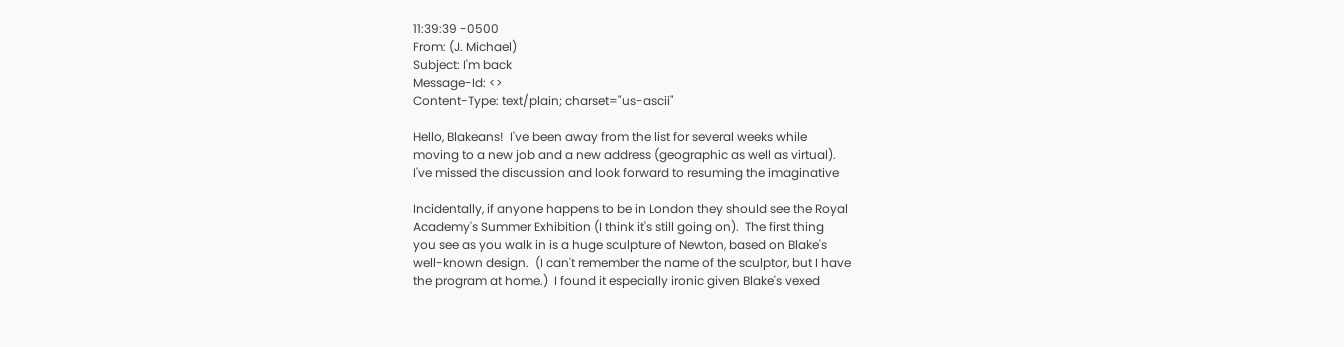11:39:39 -0500
From: (J. Michael)
Subject: I'm back
Message-Id: <>
Content-Type: text/plain; charset="us-ascii"

Hello, Blakeans!  I've been away from the list for several weeks while
moving to a new job and a new address (geographic as well as virtual).
I've missed the discussion and look forward to resuming the imaginative

Incidentally, if anyone happens to be in London they should see the Royal
Academy's Summer Exhibition (I think it's still going on).  The first thing
you see as you walk in is a huge sculpture of Newton, based on Blake's
well-known design.  (I can't remember the name of the sculptor, but I have
the program at home.)  I found it especially ironic given Blake's vexed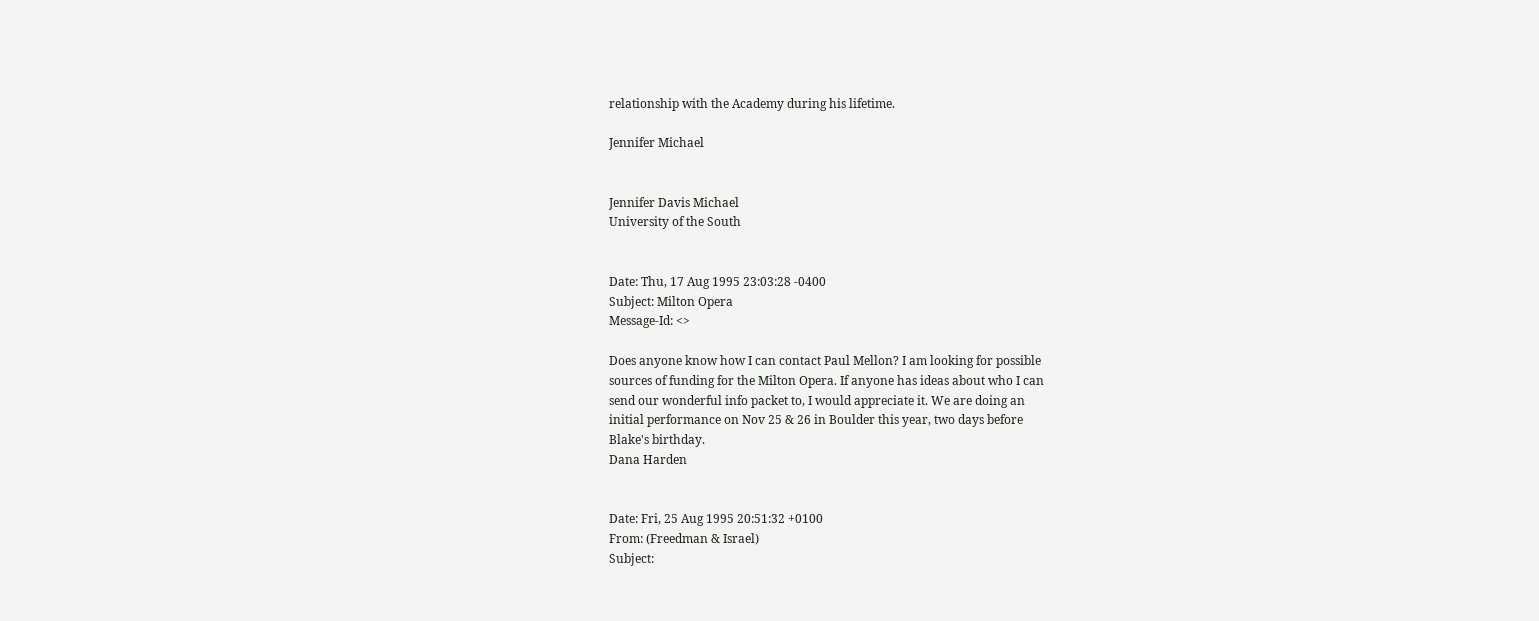relationship with the Academy during his lifetime.

Jennifer Michael


Jennifer Davis Michael
University of the South


Date: Thu, 17 Aug 1995 23:03:28 -0400
Subject: Milton Opera
Message-Id: <>

Does anyone know how I can contact Paul Mellon? I am looking for possible
sources of funding for the Milton Opera. If anyone has ideas about who I can
send our wonderful info packet to, I would appreciate it. We are doing an
initial performance on Nov 25 & 26 in Boulder this year, two days before
Blake's birthday.
Dana Harden


Date: Fri, 25 Aug 1995 20:51:32 +0100
From: (Freedman & Israel)
Subject: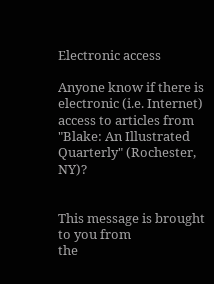Electronic access

Anyone know if there is electronic (i.e. Internet) access to articles from
"Blake: An Illustrated Quarterly" (Rochester, NY)?


This message is brought to you from
the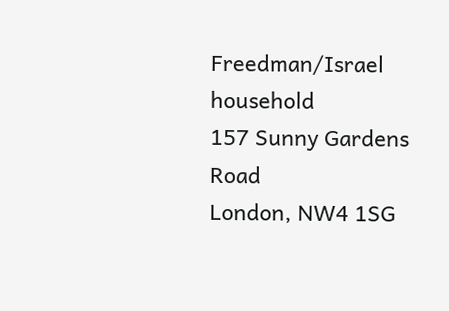Freedman/Israel household
157 Sunny Gardens Road
London, NW4 1SG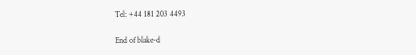Tel: +44 181 203 4493

End of blake-d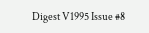Digest V1995 Issue #8